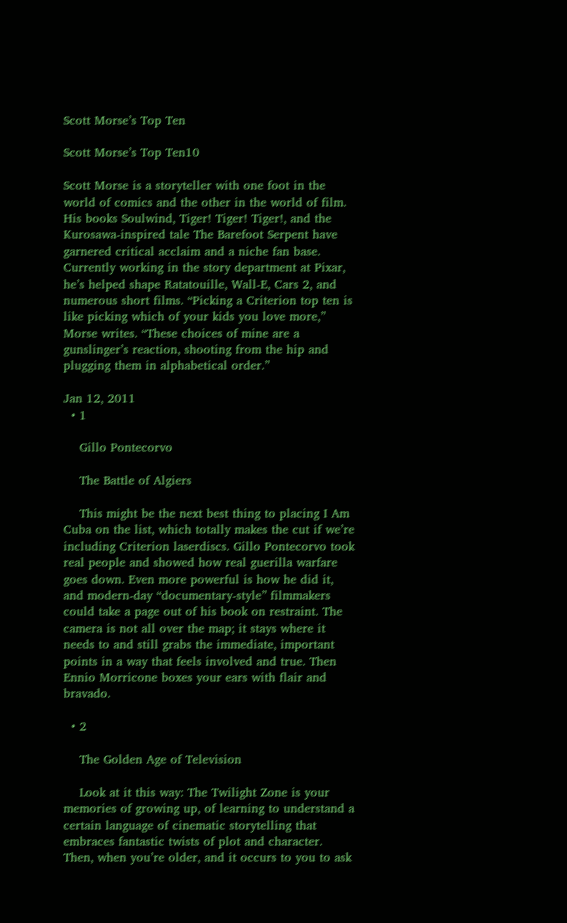Scott Morse’s Top Ten

Scott Morse’s Top Ten10

Scott Morse is a storyteller with one foot in the world of comics and the other in the world of film. His books Soulwind, Tiger! Tiger! Tiger!, and the Kurosawa-inspired tale The Barefoot Serpent have garnered critical acclaim and a niche fan base. Currently working in the story department at Pixar, he’s helped shape Ratatouille, Wall-E, Cars 2, and numerous short films. “Picking a Criterion top ten is like picking which of your kids you love more,” Morse writes. “These choices of mine are a gunslinger’s reaction, shooting from the hip and plugging them in alphabetical order.”

Jan 12, 2011
  • 1

    Gillo Pontecorvo

    The Battle of Algiers

    This might be the next best thing to placing I Am Cuba on the list, which totally makes the cut if we’re including Criterion laserdiscs. Gillo Pontecorvo took real people and showed how real guerilla warfare goes down. Even more powerful is how he did it, and modern-day “documentary-style” filmmakers could take a page out of his book on restraint. The camera is not all over the map; it stays where it needs to and still grabs the immediate, important points in a way that feels involved and true. Then Ennio Morricone boxes your ears with flair and bravado.

  • 2

    The Golden Age of Television

    Look at it this way: The Twilight Zone is your memories of growing up, of learning to understand a certain language of cinematic storytelling that embraces fantastic twists of plot and character. Then, when you’re older, and it occurs to you to ask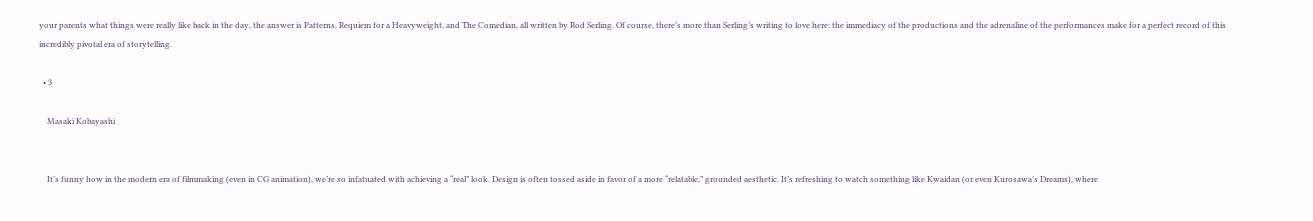your parents what things were really like back in the day, the answer is Patterns, Requiem for a Heavyweight, and The Comedian, all written by Rod Serling. Of course, there’s more than Serling’s writing to love here: the immediacy of the productions and the adrenaline of the performances make for a perfect record of this incredibly pivotal era of storytelling.

  • 3

    Masaki Kobayashi


    It’s funny how in the modern era of filmmaking (even in CG animation), we’re so infatuated with achieving a “real” look. Design is often tossed aside in favor of a more “relatable,” grounded aesthetic. It’s refreshing to watch something like Kwaidan (or even Kurosawa’s Dreams), where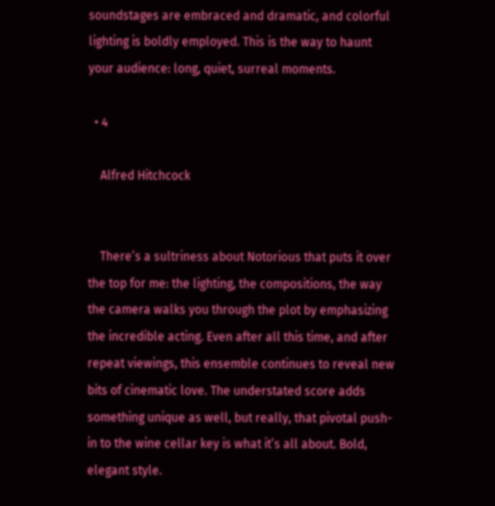soundstages are embraced and dramatic, and colorful lighting is boldly employed. This is the way to haunt your audience: long, quiet, surreal moments.

  • 4

    Alfred Hitchcock


    There’s a sultriness about Notorious that puts it over the top for me: the lighting, the compositions, the way the camera walks you through the plot by emphasizing the incredible acting. Even after all this time, and after repeat viewings, this ensemble continues to reveal new bits of cinematic love. The understated score adds something unique as well, but really, that pivotal push-in to the wine cellar key is what it’s all about. Bold, elegant style.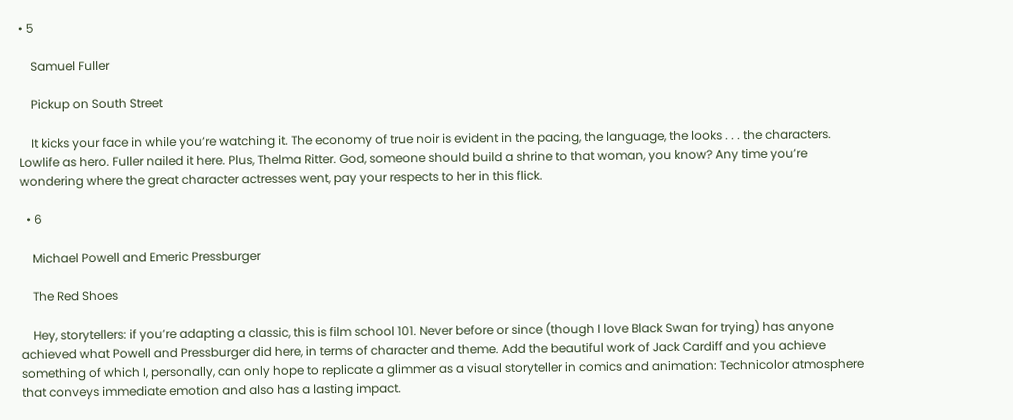• 5

    Samuel Fuller

    Pickup on South Street

    It kicks your face in while you’re watching it. The economy of true noir is evident in the pacing, the language, the looks . . . the characters. Lowlife as hero. Fuller nailed it here. Plus, Thelma Ritter. God, someone should build a shrine to that woman, you know? Any time you’re wondering where the great character actresses went, pay your respects to her in this flick.

  • 6

    Michael Powell and Emeric Pressburger

    The Red Shoes

    Hey, storytellers: if you’re adapting a classic, this is film school 101. Never before or since (though I love Black Swan for trying) has anyone achieved what Powell and Pressburger did here, in terms of character and theme. Add the beautiful work of Jack Cardiff and you achieve something of which I, personally, can only hope to replicate a glimmer as a visual storyteller in comics and animation: Technicolor atmosphere that conveys immediate emotion and also has a lasting impact.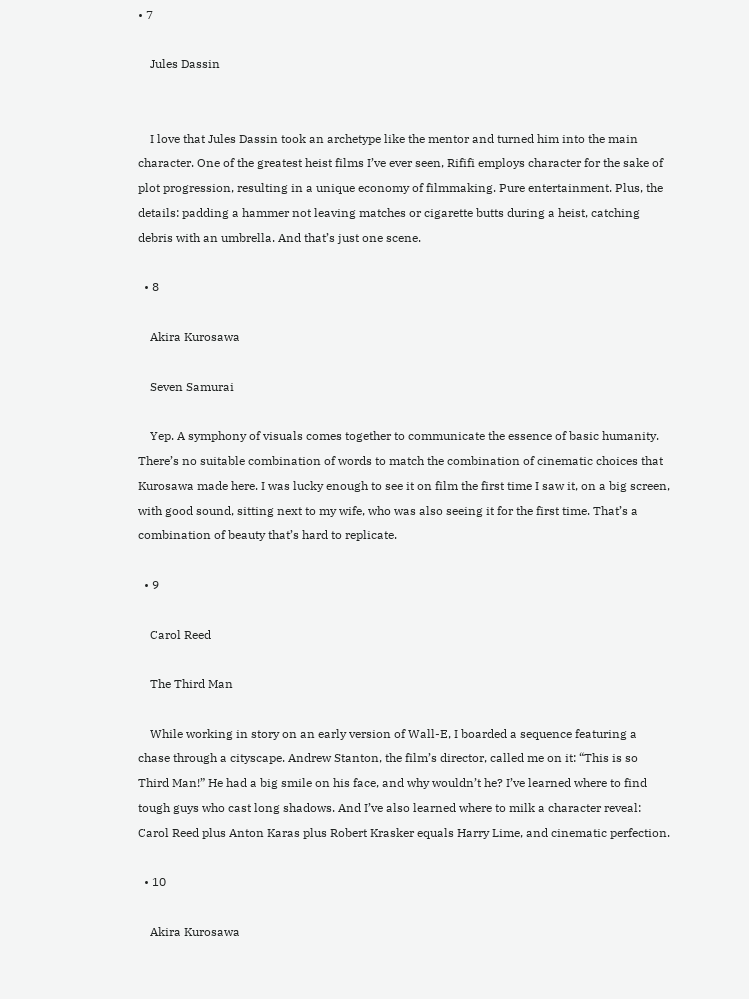• 7

    Jules Dassin


    I love that Jules Dassin took an archetype like the mentor and turned him into the main character. One of the greatest heist films I’ve ever seen, Rififi employs character for the sake of plot progression, resulting in a unique economy of filmmaking. Pure entertainment. Plus, the details: padding a hammer not leaving matches or cigarette butts during a heist, catching debris with an umbrella. And that’s just one scene.

  • 8

    Akira Kurosawa

    Seven Samurai

    Yep. A symphony of visuals comes together to communicate the essence of basic humanity. There’s no suitable combination of words to match the combination of cinematic choices that Kurosawa made here. I was lucky enough to see it on film the first time I saw it, on a big screen, with good sound, sitting next to my wife, who was also seeing it for the first time. That’s a combination of beauty that’s hard to replicate.

  • 9

    Carol Reed

    The Third Man

    While working in story on an early version of Wall-E, I boarded a sequence featuring a chase through a cityscape. Andrew Stanton, the film’s director, called me on it: “This is so Third Man!” He had a big smile on his face, and why wouldn’t he? I’ve learned where to find tough guys who cast long shadows. And I’ve also learned where to milk a character reveal: Carol Reed plus Anton Karas plus Robert Krasker equals Harry Lime, and cinematic perfection.

  • 10

    Akira Kurosawa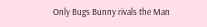Only Bugs Bunny rivals the Man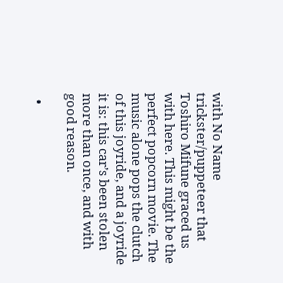with No Name trickster/puppeteer that Toshiro Mifune graced us with here. This might be the perfect popcorn movie. The music alone pops the clutch of this joyride, and a joyride it is: this car’s been stolen more than once, and with good reason.

  •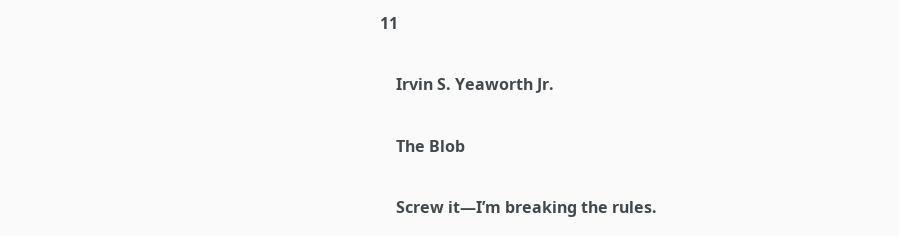11

    Irvin S. Yeaworth Jr.

    The Blob

    Screw it—I’m breaking the rules.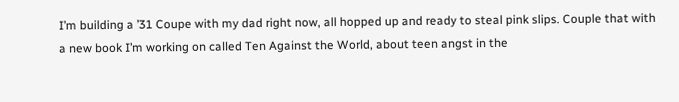I’m building a ’31 Coupe with my dad right now, all hopped up and ready to steal pink slips. Couple that with a new book I’m working on called Ten Against the World, about teen angst in the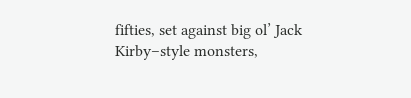fifties, set against big ol’ Jack Kirby–style monsters,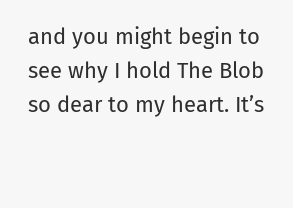and you might begin to see why I hold The Blob so dear to my heart. It’s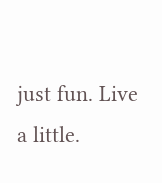just fun. Live a little.